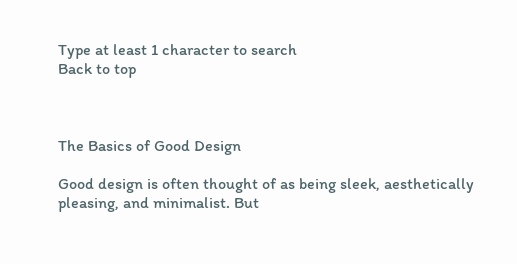Type at least 1 character to search
Back to top



The Basics of Good Design

Good design is often thought of as being sleek, aesthetically pleasing, and minimalist. But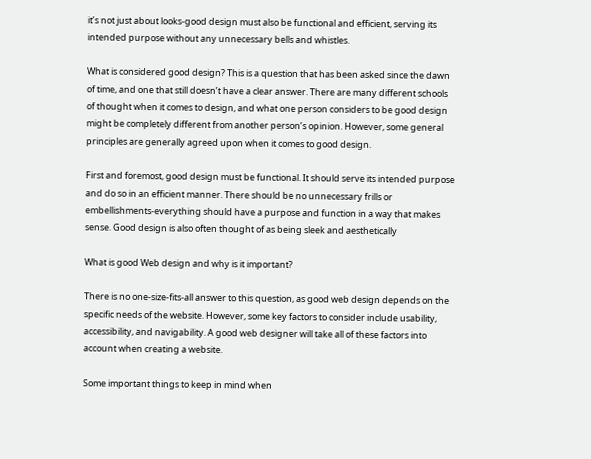it’s not just about looks-good design must also be functional and efficient, serving its intended purpose without any unnecessary bells and whistles.

What is considered good design? This is a question that has been asked since the dawn of time, and one that still doesn’t have a clear answer. There are many different schools of thought when it comes to design, and what one person considers to be good design might be completely different from another person’s opinion. However, some general principles are generally agreed upon when it comes to good design.

First and foremost, good design must be functional. It should serve its intended purpose and do so in an efficient manner. There should be no unnecessary frills or embellishments-everything should have a purpose and function in a way that makes sense. Good design is also often thought of as being sleek and aesthetically

What is good Web design and why is it important?

There is no one-size-fits-all answer to this question, as good web design depends on the specific needs of the website. However, some key factors to consider include usability, accessibility, and navigability. A good web designer will take all of these factors into account when creating a website.

Some important things to keep in mind when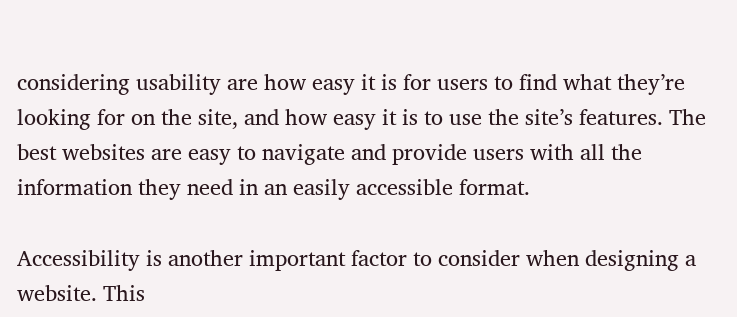considering usability are how easy it is for users to find what they’re looking for on the site, and how easy it is to use the site’s features. The best websites are easy to navigate and provide users with all the information they need in an easily accessible format.

Accessibility is another important factor to consider when designing a website. This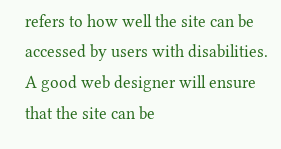refers to how well the site can be accessed by users with disabilities. A good web designer will ensure that the site can be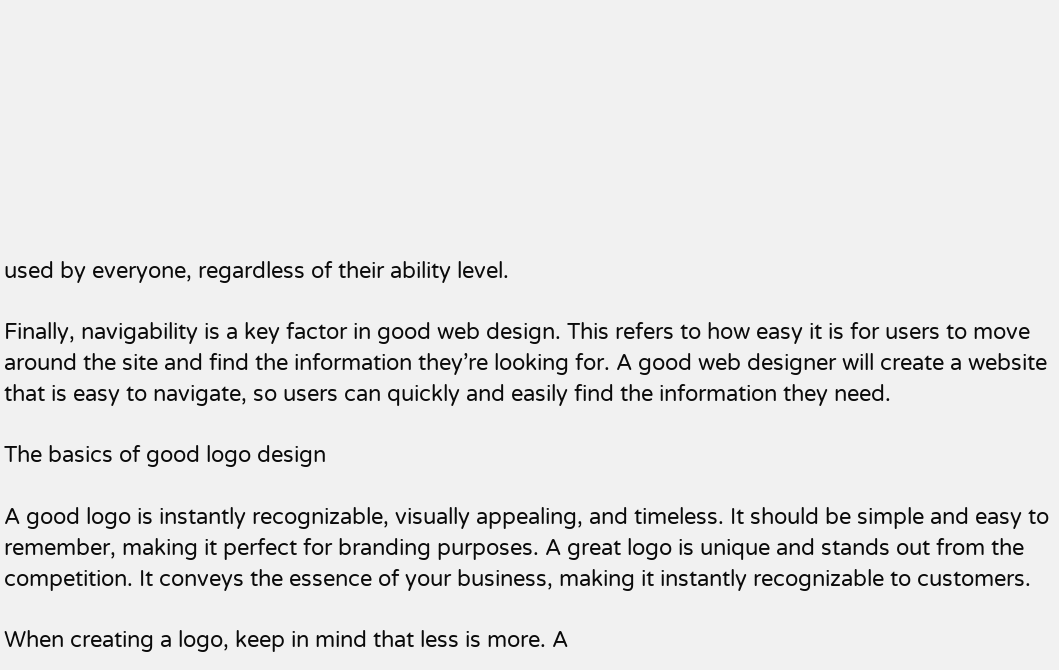used by everyone, regardless of their ability level.

Finally, navigability is a key factor in good web design. This refers to how easy it is for users to move around the site and find the information they’re looking for. A good web designer will create a website that is easy to navigate, so users can quickly and easily find the information they need.

The basics of good logo design

A good logo is instantly recognizable, visually appealing, and timeless. It should be simple and easy to remember, making it perfect for branding purposes. A great logo is unique and stands out from the competition. It conveys the essence of your business, making it instantly recognizable to customers.

When creating a logo, keep in mind that less is more. A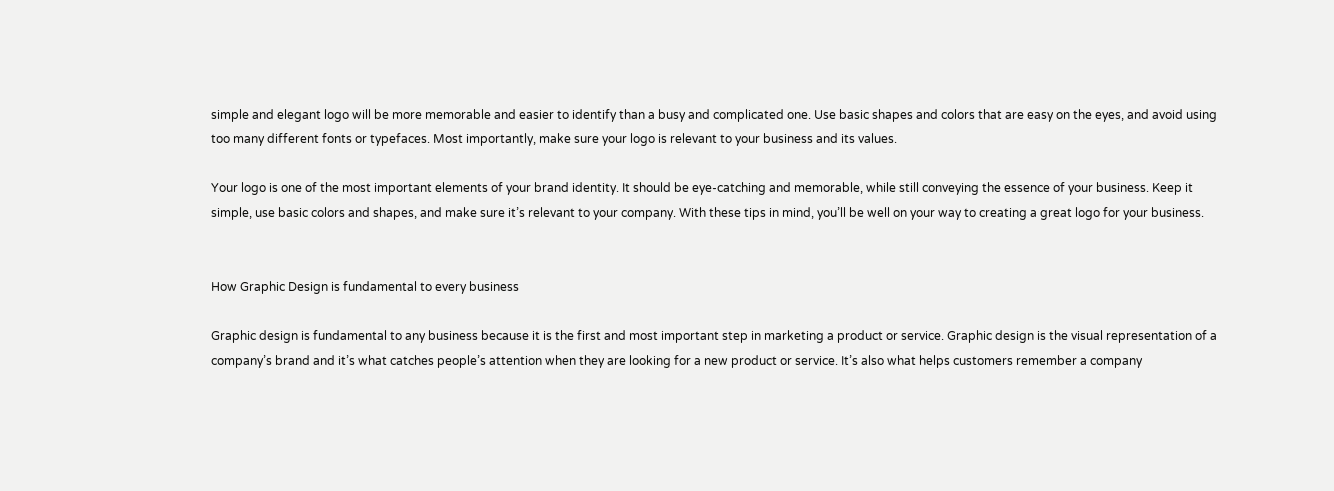simple and elegant logo will be more memorable and easier to identify than a busy and complicated one. Use basic shapes and colors that are easy on the eyes, and avoid using too many different fonts or typefaces. Most importantly, make sure your logo is relevant to your business and its values.

Your logo is one of the most important elements of your brand identity. It should be eye-catching and memorable, while still conveying the essence of your business. Keep it simple, use basic colors and shapes, and make sure it’s relevant to your company. With these tips in mind, you’ll be well on your way to creating a great logo for your business.


How Graphic Design is fundamental to every business

Graphic design is fundamental to any business because it is the first and most important step in marketing a product or service. Graphic design is the visual representation of a company’s brand and it’s what catches people’s attention when they are looking for a new product or service. It’s also what helps customers remember a company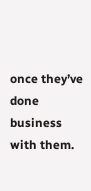once they’ve done business with them.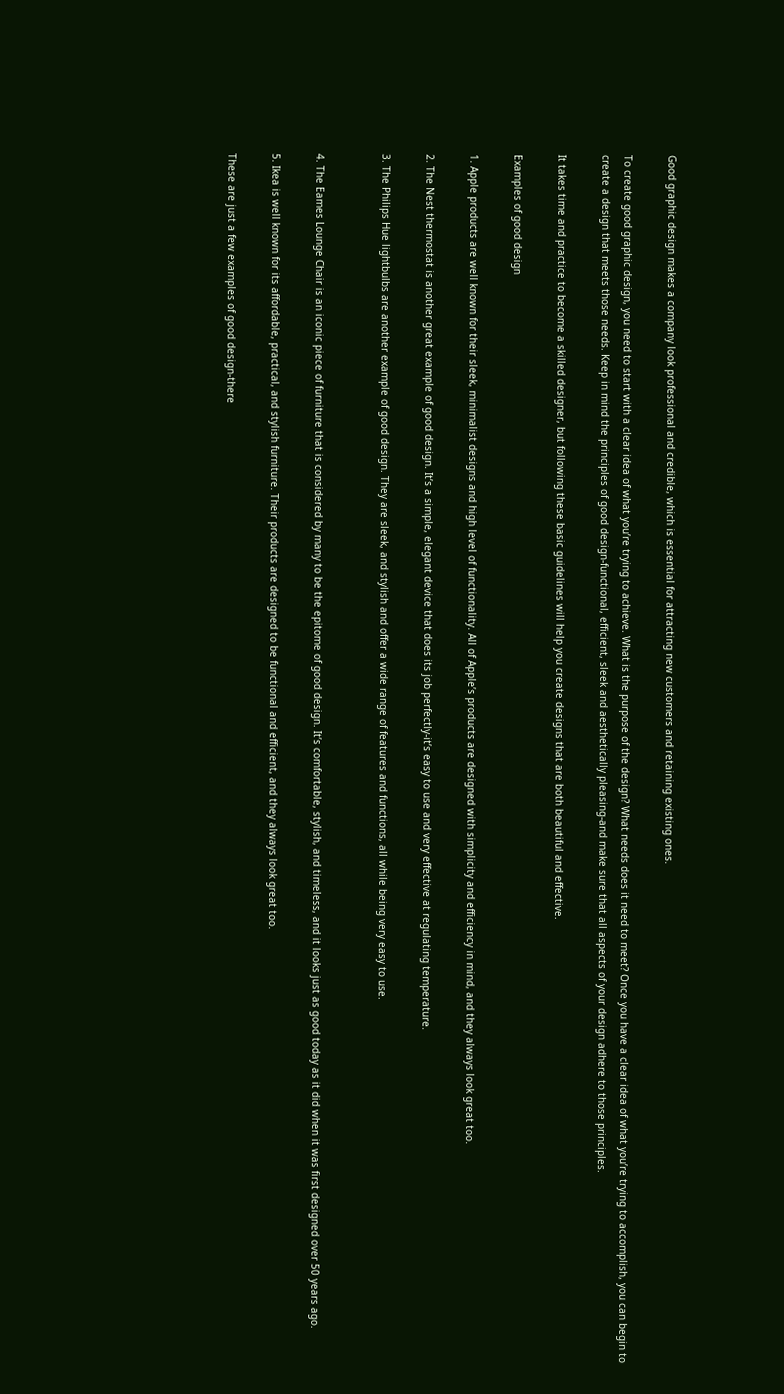Good graphic design makes a company look professional and credible, which is essential for attracting new customers and retaining existing ones.

To create good graphic design, you need to start with a clear idea of what you’re trying to achieve. What is the purpose of the design? What needs does it need to meet? Once you have a clear idea of what you’re trying to accomplish, you can begin to create a design that meets those needs. Keep in mind the principles of good design-functional, efficient, sleek and aesthetically pleasing-and make sure that all aspects of your design adhere to those principles.

It takes time and practice to become a skilled designer, but following these basic guidelines will help you create designs that are both beautiful and effective.

Examples of good design

1. Apple products are well known for their sleek, minimalist designs and high level of functionality. All of Apple’s products are designed with simplicity and efficiency in mind, and they always look great too.

2. The Nest thermostat is another great example of good design. It’s a simple, elegant device that does its job perfectly-it’s easy to use and very effective at regulating temperature.

3. The Philips Hue lightbulbs are another example of good design. They are sleek, and stylish and offer a wide range of features and functions, all while being very easy to use.


4. The Eames Lounge Chair is an iconic piece of furniture that is considered by many to be the epitome of good design. It’s comfortable, stylish, and timeless, and it looks just as good today as it did when it was first designed over 50 years ago.

5. Ikea is well known for its affordable, practical, and stylish furniture. Their products are designed to be functional and efficient, and they always look great too.

These are just a few examples of good design-there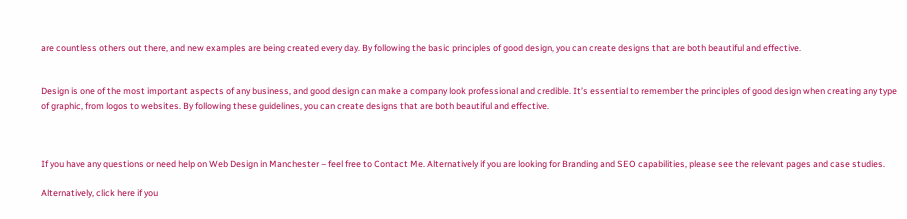are countless others out there, and new examples are being created every day. By following the basic principles of good design, you can create designs that are both beautiful and effective.


Design is one of the most important aspects of any business, and good design can make a company look professional and credible. It’s essential to remember the principles of good design when creating any type of graphic, from logos to websites. By following these guidelines, you can create designs that are both beautiful and effective.



If you have any questions or need help on Web Design in Manchester – feel free to Contact Me. Alternatively if you are looking for Branding and SEO capabilities, please see the relevant pages and case studies.

Alternatively, click here if you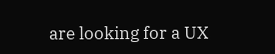are looking for a UX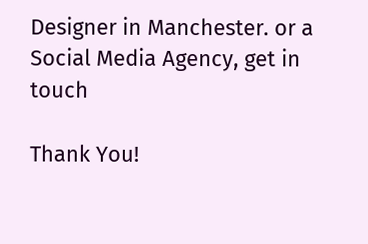Designer in Manchester. or a Social Media Agency, get in touch

Thank You!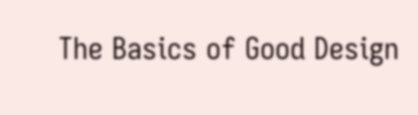The Basics of Good Design